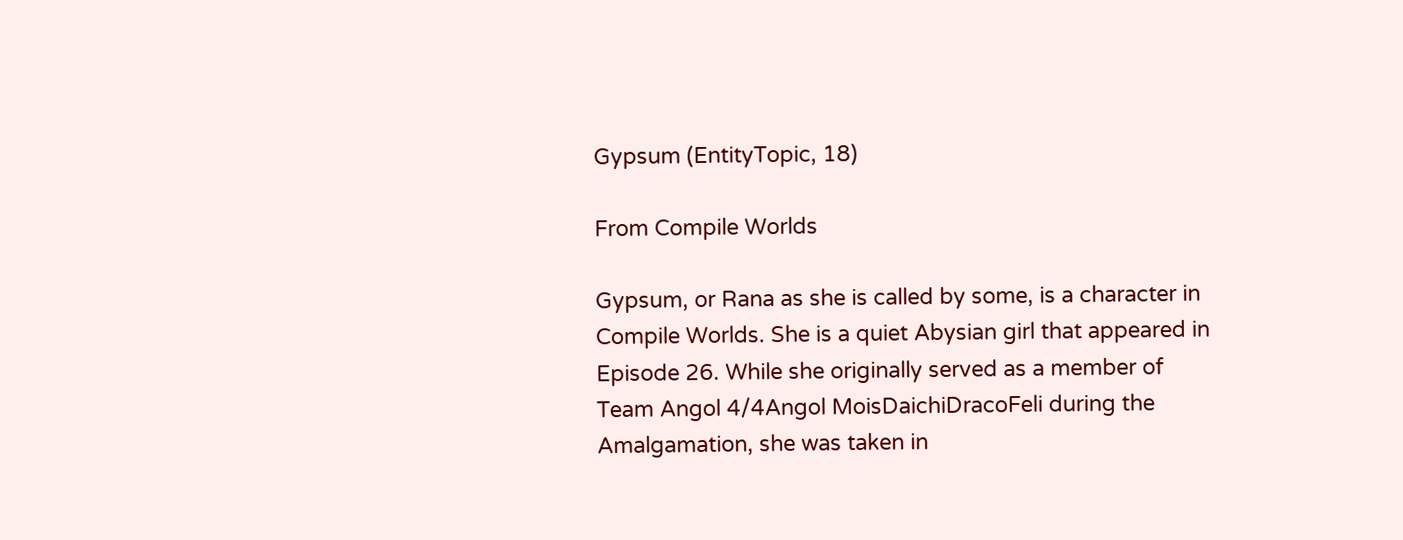Gypsum (EntityTopic, 18)

From Compile Worlds

Gypsum, or Rana as she is called by some, is a character in Compile Worlds. She is a quiet Abysian girl that appeared in Episode 26. While she originally served as a member of Team Angol 4/4Angol MoisDaichiDracoFeli during the Amalgamation, she was taken in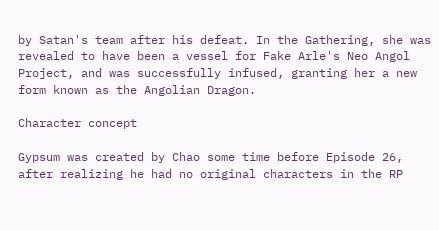by Satan's team after his defeat. In the Gathering, she was revealed to have been a vessel for Fake Arle's Neo Angol Project, and was successfully infused, granting her a new form known as the Angolian Dragon.

Character concept

Gypsum was created by Chao some time before Episode 26, after realizing he had no original characters in the RP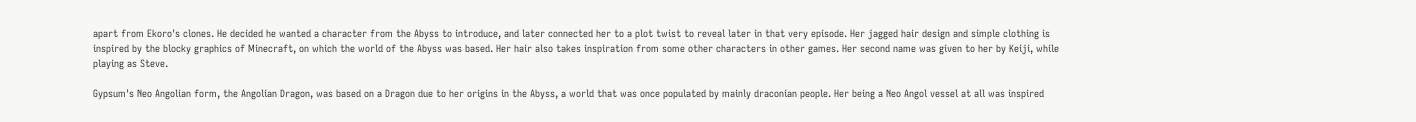apart from Ekoro's clones. He decided he wanted a character from the Abyss to introduce, and later connected her to a plot twist to reveal later in that very episode. Her jagged hair design and simple clothing is inspired by the blocky graphics of Minecraft, on which the world of the Abyss was based. Her hair also takes inspiration from some other characters in other games. Her second name was given to her by Keiji, while playing as Steve.

Gypsum's Neo Angolian form, the Angolian Dragon, was based on a Dragon due to her origins in the Abyss, a world that was once populated by mainly draconian people. Her being a Neo Angol vessel at all was inspired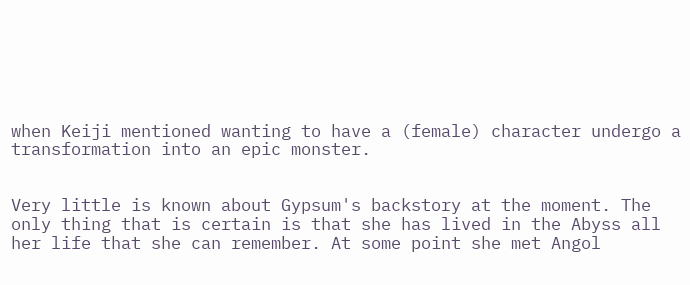when Keiji mentioned wanting to have a (female) character undergo a transformation into an epic monster.


Very little is known about Gypsum's backstory at the moment. The only thing that is certain is that she has lived in the Abyss all her life that she can remember. At some point she met Angol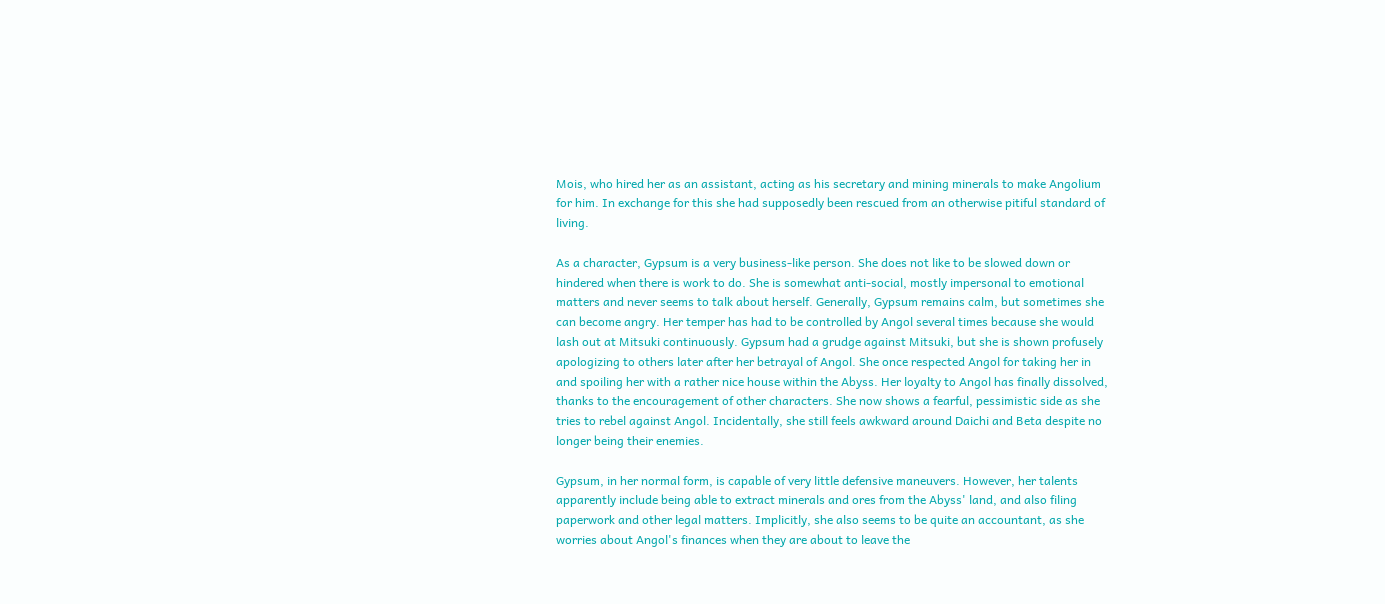Mois, who hired her as an assistant, acting as his secretary and mining minerals to make Angolium for him. In exchange for this she had supposedly been rescued from an otherwise pitiful standard of living.

As a character, Gypsum is a very business-like person. She does not like to be slowed down or hindered when there is work to do. She is somewhat anti-social, mostly impersonal to emotional matters and never seems to talk about herself. Generally, Gypsum remains calm, but sometimes she can become angry. Her temper has had to be controlled by Angol several times because she would lash out at Mitsuki continuously. Gypsum had a grudge against Mitsuki, but she is shown profusely apologizing to others later after her betrayal of Angol. She once respected Angol for taking her in and spoiling her with a rather nice house within the Abyss. Her loyalty to Angol has finally dissolved, thanks to the encouragement of other characters. She now shows a fearful, pessimistic side as she tries to rebel against Angol. Incidentally, she still feels awkward around Daichi and Beta despite no longer being their enemies.

Gypsum, in her normal form, is capable of very little defensive maneuvers. However, her talents apparently include being able to extract minerals and ores from the Abyss' land, and also filing paperwork and other legal matters. Implicitly, she also seems to be quite an accountant, as she worries about Angol's finances when they are about to leave the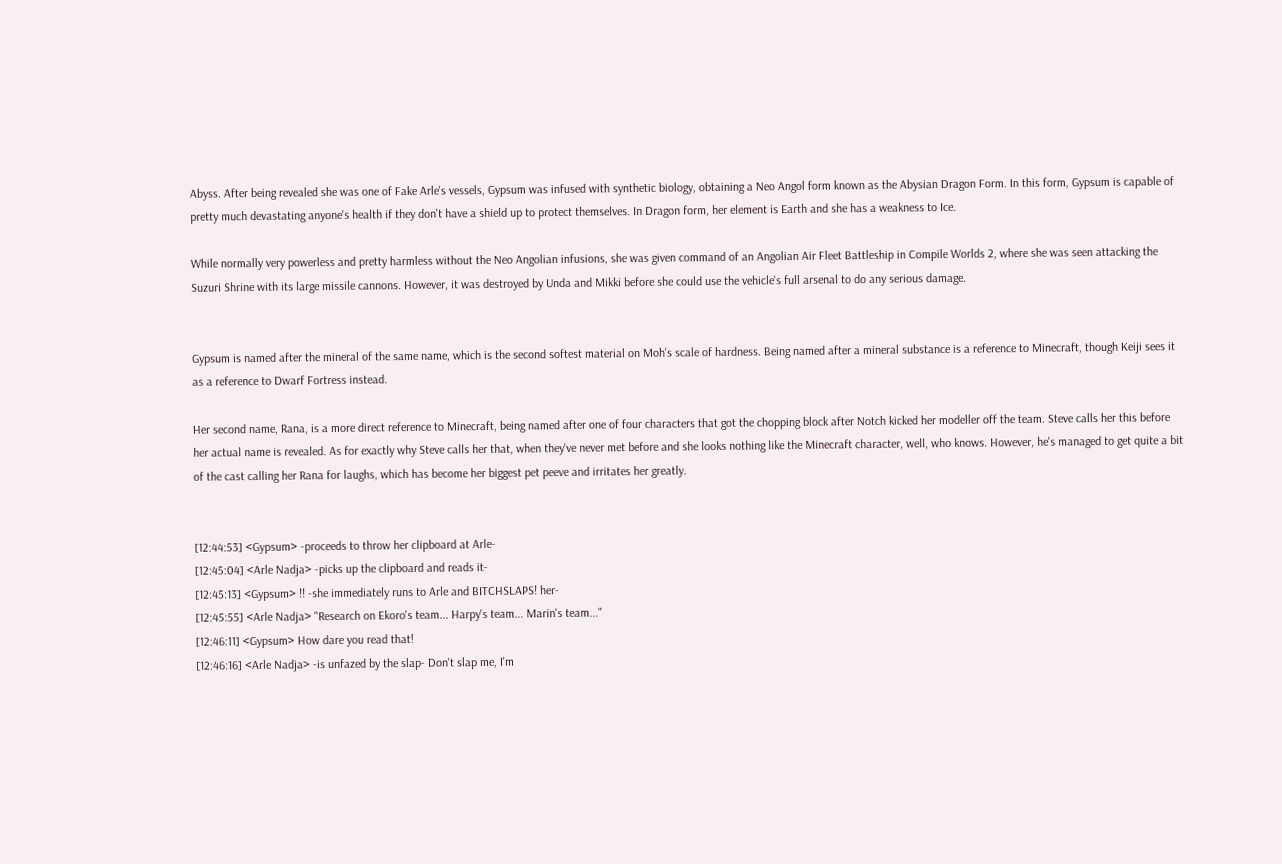Abyss. After being revealed she was one of Fake Arle's vessels, Gypsum was infused with synthetic biology, obtaining a Neo Angol form known as the Abysian Dragon Form. In this form, Gypsum is capable of pretty much devastating anyone's health if they don't have a shield up to protect themselves. In Dragon form, her element is Earth and she has a weakness to Ice.

While normally very powerless and pretty harmless without the Neo Angolian infusions, she was given command of an Angolian Air Fleet Battleship in Compile Worlds 2, where she was seen attacking the Suzuri Shrine with its large missile cannons. However, it was destroyed by Unda and Mikki before she could use the vehicle's full arsenal to do any serious damage.


Gypsum is named after the mineral of the same name, which is the second softest material on Moh's scale of hardness. Being named after a mineral substance is a reference to Minecraft, though Keiji sees it as a reference to Dwarf Fortress instead.

Her second name, Rana, is a more direct reference to Minecraft, being named after one of four characters that got the chopping block after Notch kicked her modeller off the team. Steve calls her this before her actual name is revealed. As for exactly why Steve calls her that, when they've never met before and she looks nothing like the Minecraft character, well, who knows. However, he's managed to get quite a bit of the cast calling her Rana for laughs, which has become her biggest pet peeve and irritates her greatly.


[12:44:53] <Gypsum> -proceeds to throw her clipboard at Arle-
[12:45:04] <Arle Nadja> -picks up the clipboard and reads it-
[12:45:13] <Gypsum> !! -she immediately runs to Arle and BITCHSLAPS! her-
[12:45:55] <Arle Nadja> "Research on Ekoro's team... Harpy's team... Marin's team..."
[12:46:11] <Gypsum> How dare you read that!
[12:46:16] <Arle Nadja> -is unfazed by the slap- Don't slap me, I'm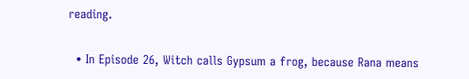reading.


  • In Episode 26, Witch calls Gypsum a frog, because Rana means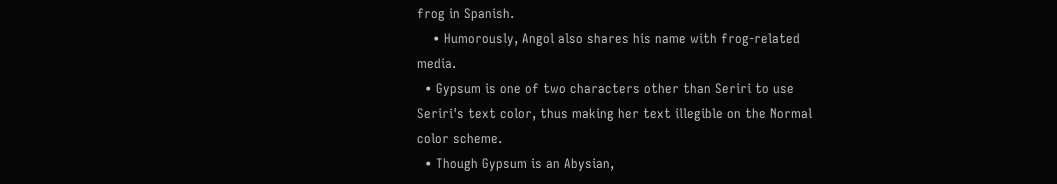frog in Spanish.
    • Humorously, Angol also shares his name with frog-related media.
  • Gypsum is one of two characters other than Seriri to use Seriri's text color, thus making her text illegible on the Normal color scheme.
  • Though Gypsum is an Abysian,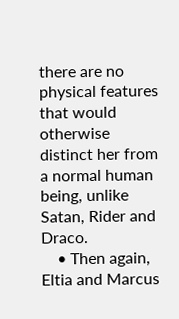there are no physical features that would otherwise distinct her from a normal human being, unlike Satan, Rider and Draco.
    • Then again, Eltia and Marcus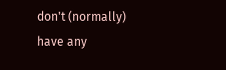don't (normally) have any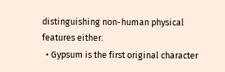distinguishing non-human physical features either.
  • Gypsum is the first original character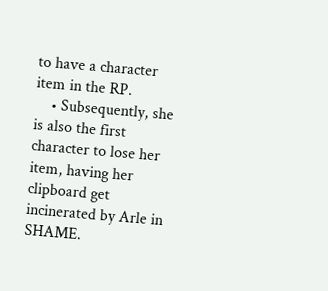to have a character item in the RP.
    • Subsequently, she is also the first character to lose her item, having her clipboard get incinerated by Arle in SHAME.